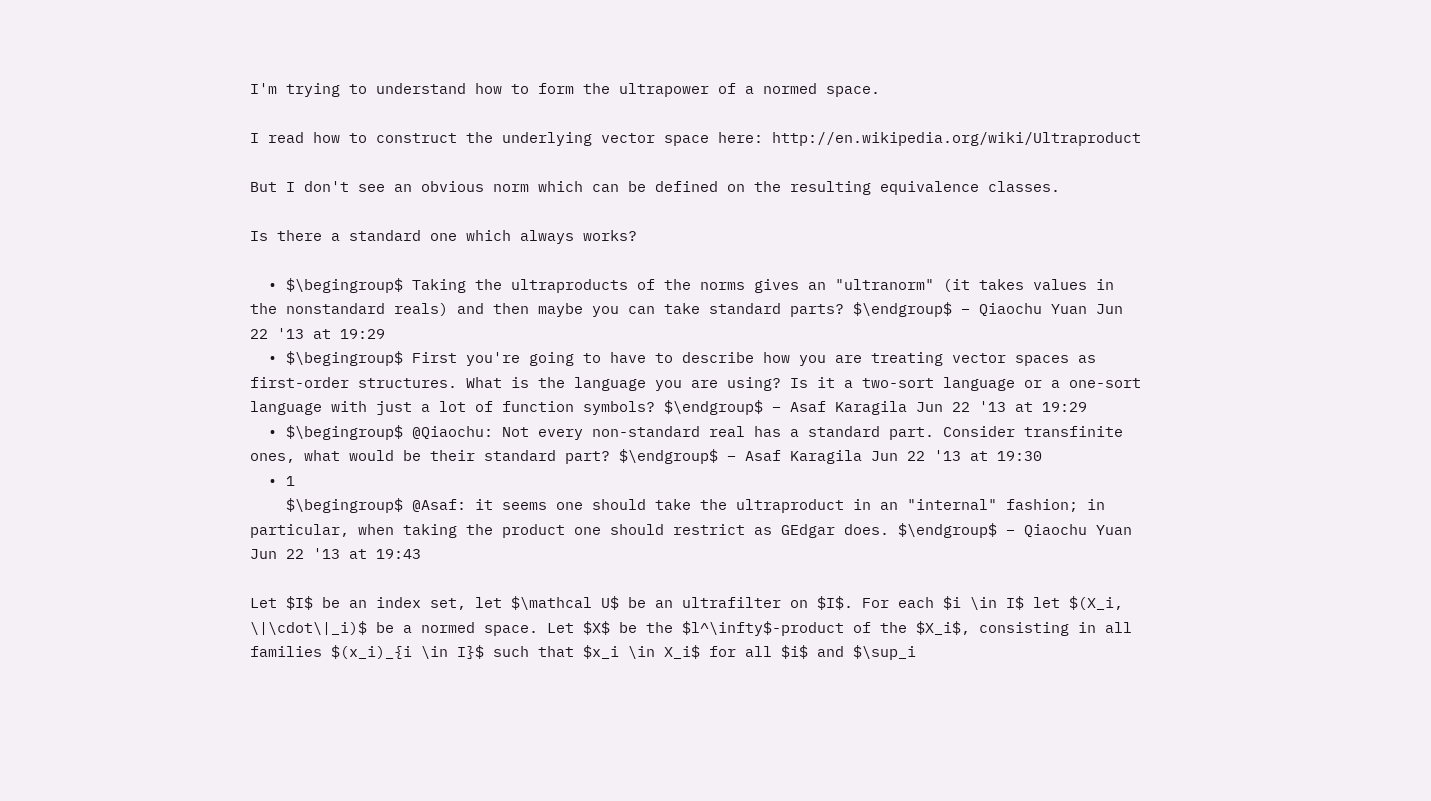I'm trying to understand how to form the ultrapower of a normed space.

I read how to construct the underlying vector space here: http://en.wikipedia.org/wiki/Ultraproduct

But I don't see an obvious norm which can be defined on the resulting equivalence classes.

Is there a standard one which always works?

  • $\begingroup$ Taking the ultraproducts of the norms gives an "ultranorm" (it takes values in the nonstandard reals) and then maybe you can take standard parts? $\endgroup$ – Qiaochu Yuan Jun 22 '13 at 19:29
  • $\begingroup$ First you're going to have to describe how you are treating vector spaces as first-order structures. What is the language you are using? Is it a two-sort language or a one-sort language with just a lot of function symbols? $\endgroup$ – Asaf Karagila Jun 22 '13 at 19:29
  • $\begingroup$ @Qiaochu: Not every non-standard real has a standard part. Consider transfinite ones, what would be their standard part? $\endgroup$ – Asaf Karagila Jun 22 '13 at 19:30
  • 1
    $\begingroup$ @Asaf: it seems one should take the ultraproduct in an "internal" fashion; in particular, when taking the product one should restrict as GEdgar does. $\endgroup$ – Qiaochu Yuan Jun 22 '13 at 19:43

Let $I$ be an index set, let $\mathcal U$ be an ultrafilter on $I$. For each $i \in I$ let $(X_i, \|\cdot\|_i)$ be a normed space. Let $X$ be the $l^\infty$-product of the $X_i$, consisting in all families $(x_i)_{i \in I}$ such that $x_i \in X_i$ for all $i$ and $\sup_i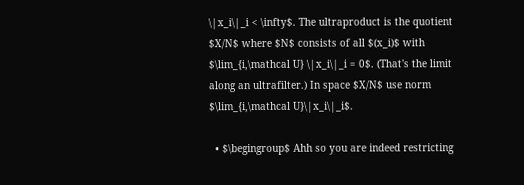\|x_i\|_i < \infty$. The ultraproduct is the quotient $X/N$ where $N$ consists of all $(x_i)$ with $\lim_{i,\mathcal U} \|x_i\|_i = 0$. (That's the limit along an ultrafilter.) In space $X/N$ use norm $\lim_{i,\mathcal U}\|x_i\|_i$.

  • $\begingroup$ Ahh so you are indeed restricting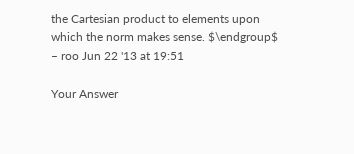the Cartesian product to elements upon which the norm makes sense. $\endgroup$ – roo Jun 22 '13 at 19:51

Your Answer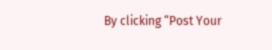By clicking “Post Your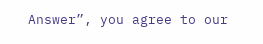Answer”, you agree to our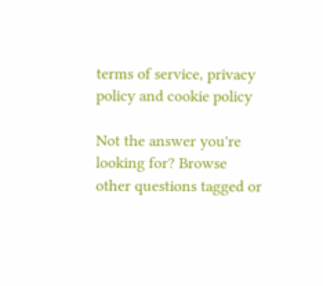terms of service, privacy policy and cookie policy

Not the answer you're looking for? Browse other questions tagged or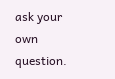ask your own question.